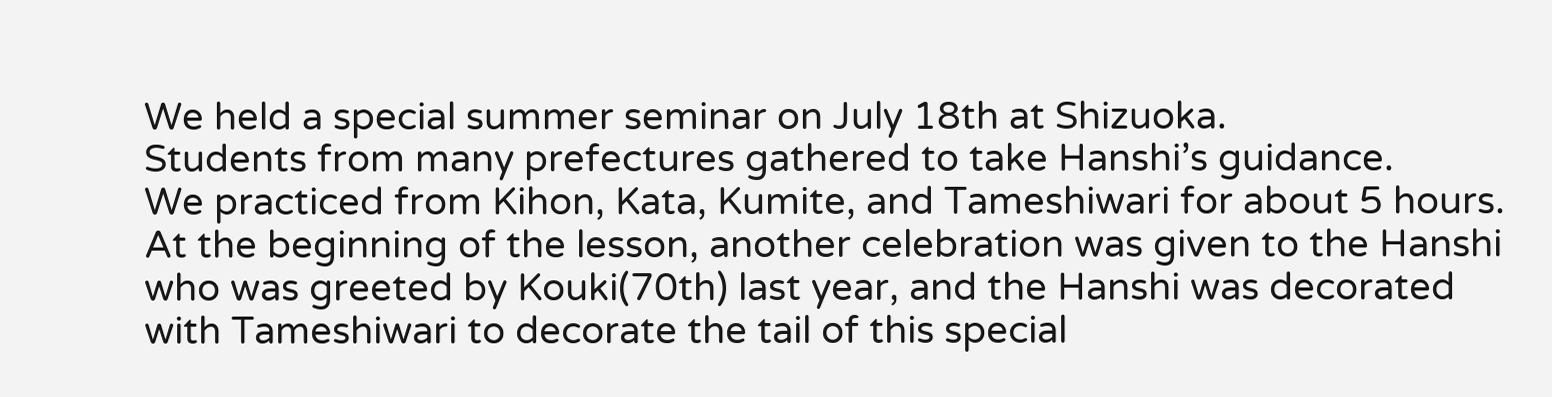We held a special summer seminar on July 18th at Shizuoka.
Students from many prefectures gathered to take Hanshi’s guidance.
We practiced from Kihon, Kata, Kumite, and Tameshiwari for about 5 hours.
At the beginning of the lesson, another celebration was given to the Hanshi
who was greeted by Kouki(70th) last year, and the Hanshi was decorated
with Tameshiwari to decorate the tail of this special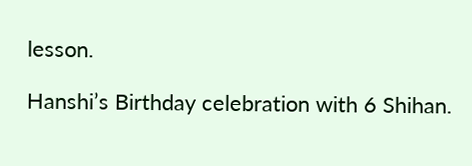lesson.

Hanshi’s Birthday celebration with 6 Shihan.